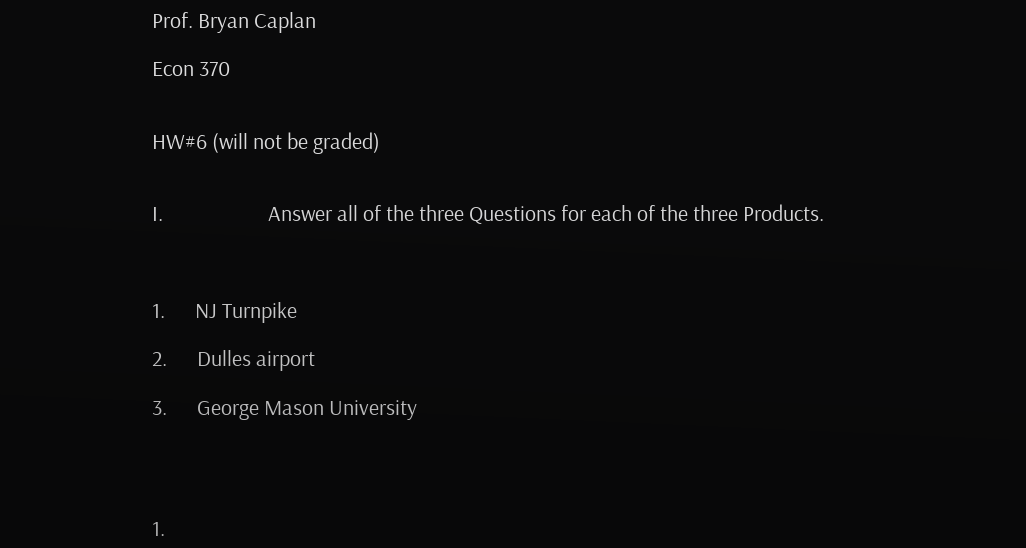Prof. Bryan Caplan

Econ 370


HW#6 (will not be graded)


I.                     Answer all of the three Questions for each of the three Products.



1.      NJ Turnpike

2.      Dulles airport

3.      George Mason University




1.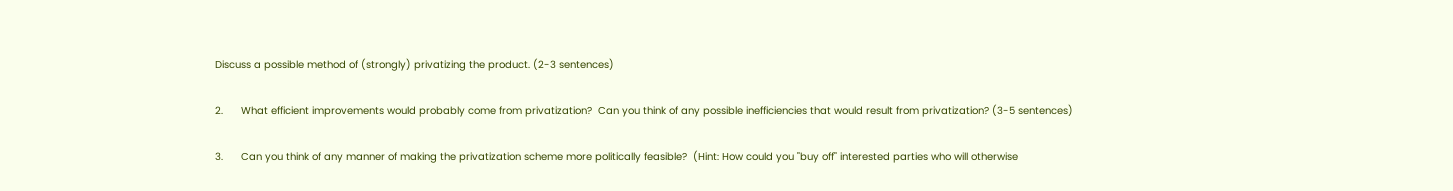Discuss a possible method of (strongly) privatizing the product. (2-3 sentences)

2.      What efficient improvements would probably come from privatization?  Can you think of any possible inefficiencies that would result from privatization? (3-5 sentences)

3.      Can you think of any manner of making the privatization scheme more politically feasible?  (Hint: How could you "buy off" interested parties who will otherwise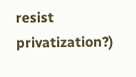resist privatization?)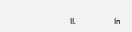II.                   In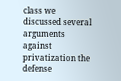class we discussed several arguments against privatization the defense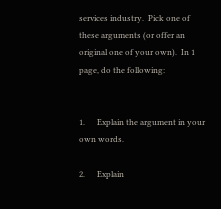services industry.  Pick one of these arguments (or offer an original one of your own).  In 1 page, do the following:


1.      Explain the argument in your own words.

2.      Explain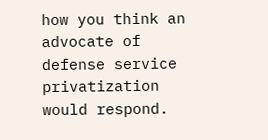how you think an advocate of defense service privatization would respond.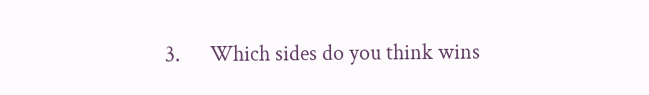3.      Which sides do you think wins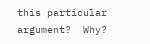this particular argument?  Why?